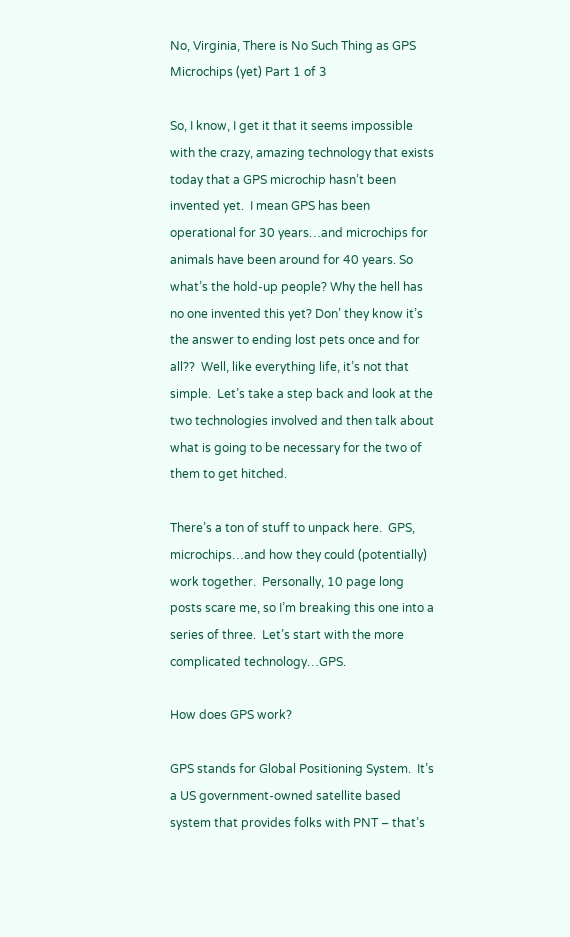No, Virginia, There is No Such Thing as GPS Microchips (yet) Part 1 of 3

So, I know, I get it that it seems impossible with the crazy, amazing technology that exists today that a GPS microchip hasn’t been invented yet.  I mean GPS has been operational for 30 years…and microchips for animals have been around for 40 years. So what’s the hold-up people? Why the hell has no one invented this yet? Don’ they know it’s the answer to ending lost pets once and for all??  Well, like everything life, it’s not that simple.  Let’s take a step back and look at the two technologies involved and then talk about what is going to be necessary for the two of them to get hitched.

There’s a ton of stuff to unpack here.  GPS, microchips…and how they could (potentially) work together.  Personally, 10 page long posts scare me, so I’m breaking this one into a series of three.  Let’s start with the more complicated technology…GPS.

How does GPS work?

GPS stands for Global Positioning System.  It’s a US government-owned satellite based system that provides folks with PNT – that’s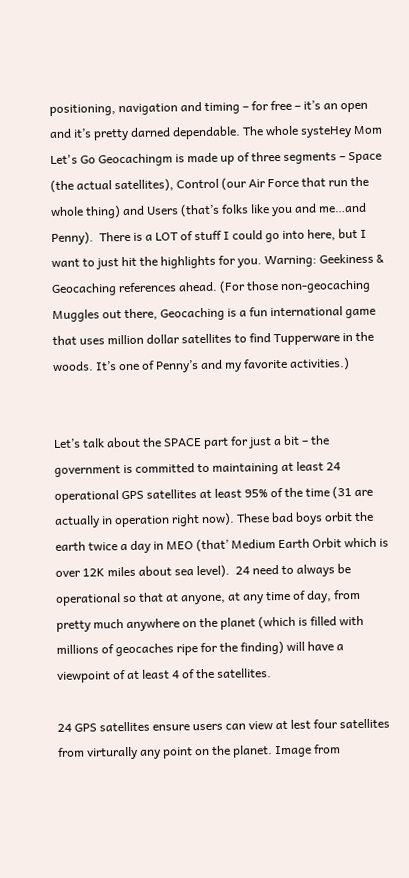positioning, navigation and timing – for free – it’s an open and it’s pretty darned dependable. The whole systeHey Mom Let's Go Geocachingm is made up of three segments – Space (the actual satellites), Control (our Air Force that run the whole thing) and Users (that’s folks like you and me…and Penny).  There is a LOT of stuff I could go into here, but I want to just hit the highlights for you. Warning: Geekiness & Geocaching references ahead. (For those non-geocaching Muggles out there, Geocaching is a fun international game that uses million dollar satellites to find Tupperware in the woods. It’s one of Penny’s and my favorite activities.)


Let’s talk about the SPACE part for just a bit – the government is committed to maintaining at least 24 operational GPS satellites at least 95% of the time (31 are actually in operation right now). These bad boys orbit the earth twice a day in MEO (that’ Medium Earth Orbit which is over 12K miles about sea level).  24 need to always be operational so that at anyone, at any time of day, from pretty much anywhere on the planet (which is filled with millions of geocaches ripe for the finding) will have a viewpoint of at least 4 of the satellites.

24 GPS satellites ensure users can view at lest four satellites from virturally any point on the planet. Image from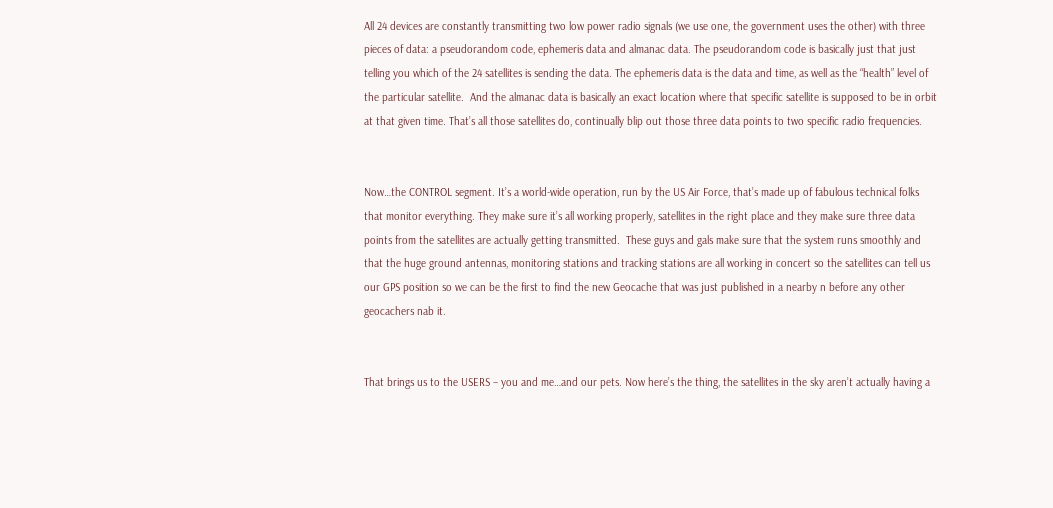All 24 devices are constantly transmitting two low power radio signals (we use one, the government uses the other) with three pieces of data: a pseudorandom code, ephemeris data and almanac data. The pseudorandom code is basically just that just telling you which of the 24 satellites is sending the data. The ephemeris data is the data and time, as well as the “health” level of the particular satellite.  And the almanac data is basically an exact location where that specific satellite is supposed to be in orbit at that given time. That’s all those satellites do, continually blip out those three data points to two specific radio frequencies.


Now…the CONTROL segment. It’s a world-wide operation, run by the US Air Force, that’s made up of fabulous technical folks that monitor everything. They make sure it’s all working properly, satellites in the right place and they make sure three data points from the satellites are actually getting transmitted.  These guys and gals make sure that the system runs smoothly and that the huge ground antennas, monitoring stations and tracking stations are all working in concert so the satellites can tell us our GPS position so we can be the first to find the new Geocache that was just published in a nearby n before any other geocachers nab it.


That brings us to the USERS – you and me…and our pets. Now here’s the thing, the satellites in the sky aren’t actually having a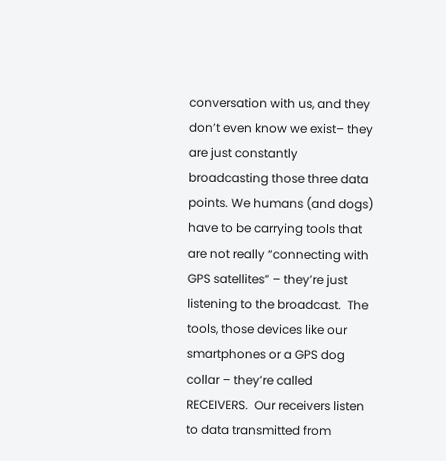conversation with us, and they don’t even know we exist– they are just constantly broadcasting those three data points. We humans (and dogs) have to be carrying tools that are not really “connecting with GPS satellites” – they’re just listening to the broadcast.  The tools, those devices like our smartphones or a GPS dog collar – they’re called RECEIVERS.  Our receivers listen to data transmitted from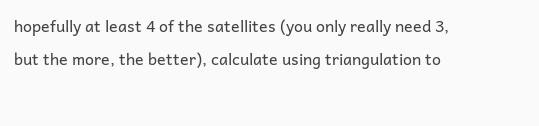hopefully at least 4 of the satellites (you only really need 3, but the more, the better), calculate using triangulation to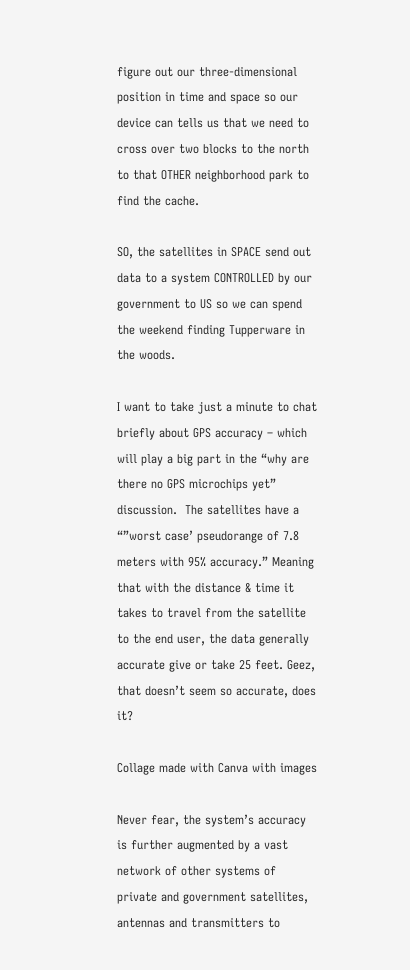figure out our three-dimensional position in time and space so our device can tells us that we need to cross over two blocks to the north to that OTHER neighborhood park to find the cache.

SO, the satellites in SPACE send out data to a system CONTROLLED by our government to US so we can spend the weekend finding Tupperware in the woods.

I want to take just a minute to chat briefly about GPS accuracy – which will play a big part in the “why are there no GPS microchips yet” discussion.  The satellites have a “”worst case’ pseudorange of 7.8 meters with 95% accuracy.” Meaning that with the distance & time it takes to travel from the satellite to the end user, the data generally accurate give or take 25 feet. Geez, that doesn’t seem so accurate, does it?

Collage made with Canva with images

Never fear, the system’s accuracy is further augmented by a vast network of other systems of private and government satellites, antennas and transmitters to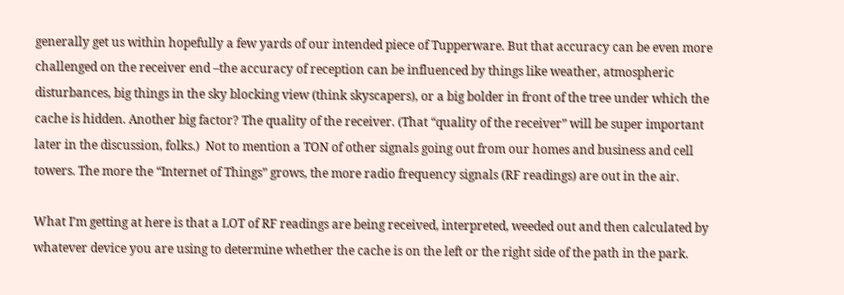generally get us within hopefully a few yards of our intended piece of Tupperware. But that accuracy can be even more challenged on the receiver end –the accuracy of reception can be influenced by things like weather, atmospheric disturbances, big things in the sky blocking view (think skyscapers), or a big bolder in front of the tree under which the cache is hidden. Another big factor? The quality of the receiver. (That “quality of the receiver” will be super important later in the discussion, folks.)  Not to mention a TON of other signals going out from our homes and business and cell towers. The more the “Internet of Things” grows, the more radio frequency signals (RF readings) are out in the air.

What I’m getting at here is that a LOT of RF readings are being received, interpreted, weeded out and then calculated by whatever device you are using to determine whether the cache is on the left or the right side of the path in the park.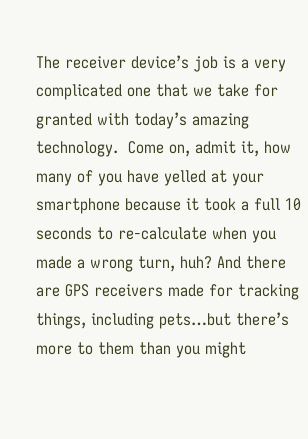The receiver device’s job is a very complicated one that we take for granted with today’s amazing technology.  Come on, admit it, how many of you have yelled at your smartphone because it took a full 10 seconds to re-calculate when you made a wrong turn, huh? And there are GPS receivers made for tracking things, including pets…but there’s more to them than you might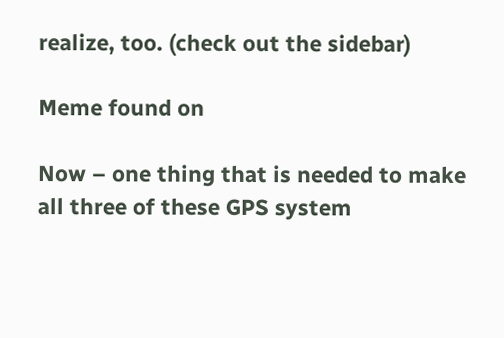realize, too. (check out the sidebar)

Meme found on

Now – one thing that is needed to make all three of these GPS system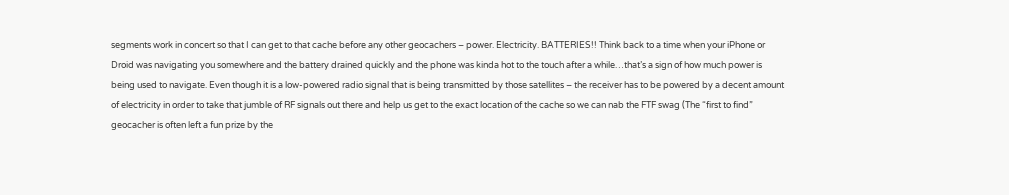segments work in concert so that I can get to that cache before any other geocachers – power. Electricity. BATTERIES!! Think back to a time when your iPhone or Droid was navigating you somewhere and the battery drained quickly and the phone was kinda hot to the touch after a while…that’s a sign of how much power is being used to navigate. Even though it is a low-powered radio signal that is being transmitted by those satellites – the receiver has to be powered by a decent amount of electricity in order to take that jumble of RF signals out there and help us get to the exact location of the cache so we can nab the FTF swag (The “first to find” geocacher is often left a fun prize by the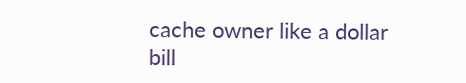cache owner like a dollar bill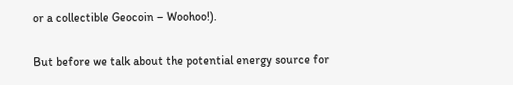or a collectible Geocoin – Woohoo!).

But before we talk about the potential energy source for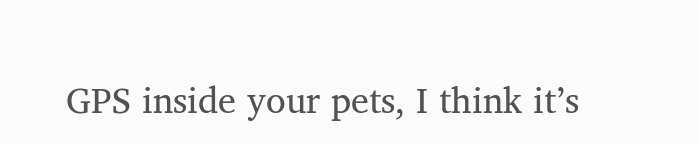GPS inside your pets, I think it’s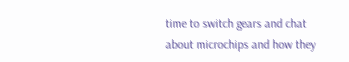time to switch gears and chat about microchips and how they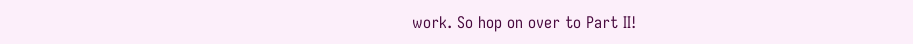work. So hop on over to Part II!